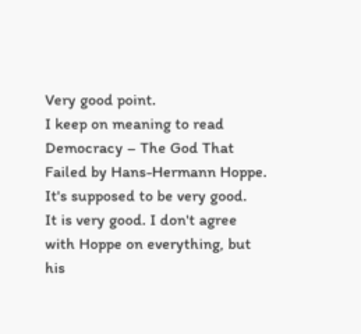Very good point.
I keep on meaning to read Democracy – The God That Failed by Hans-Hermann Hoppe. It's supposed to be very good.
It is very good. I don't agree with Hoppe on everything, but his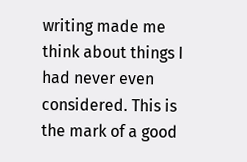writing made me think about things I had never even considered. This is the mark of a good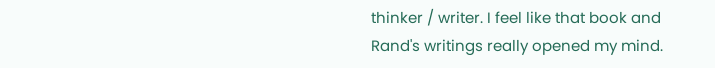thinker / writer. I feel like that book and Rand's writings really opened my mind.